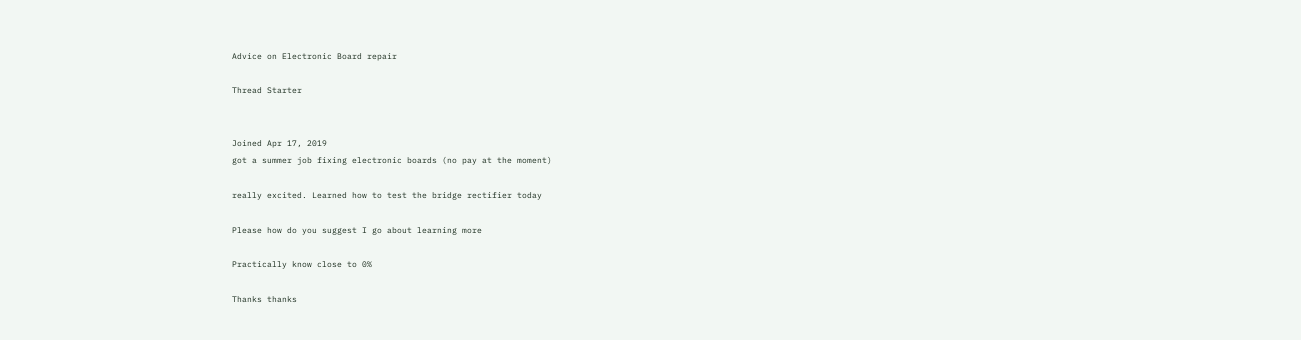Advice on Electronic Board repair

Thread Starter


Joined Apr 17, 2019
got a summer job fixing electronic boards (no pay at the moment)

really excited. Learned how to test the bridge rectifier today

Please how do you suggest I go about learning more

Practically know close to 0%

Thanks thanks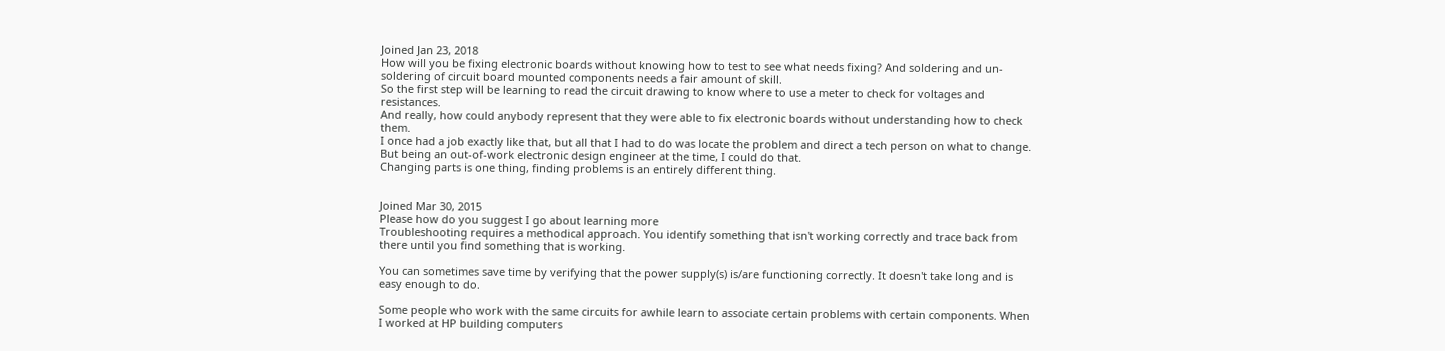Joined Jan 23, 2018
How will you be fixing electronic boards without knowing how to test to see what needs fixing? And soldering and un-soldering of circuit board mounted components needs a fair amount of skill.
So the first step will be learning to read the circuit drawing to know where to use a meter to check for voltages and resistances.
And really, how could anybody represent that they were able to fix electronic boards without understanding how to check them.
I once had a job exactly like that, but all that I had to do was locate the problem and direct a tech person on what to change. But being an out-of-work electronic design engineer at the time, I could do that.
Changing parts is one thing, finding problems is an entirely different thing.


Joined Mar 30, 2015
Please how do you suggest I go about learning more
Troubleshooting requires a methodical approach. You identify something that isn't working correctly and trace back from there until you find something that is working.

You can sometimes save time by verifying that the power supply(s) is/are functioning correctly. It doesn't take long and is easy enough to do.

Some people who work with the same circuits for awhile learn to associate certain problems with certain components. When I worked at HP building computers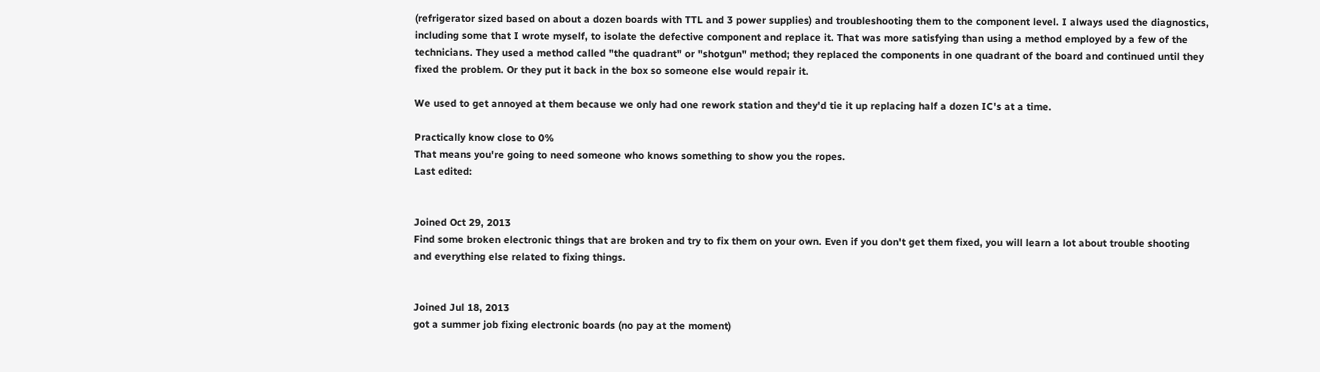(refrigerator sized based on about a dozen boards with TTL and 3 power supplies) and troubleshooting them to the component level. I always used the diagnostics, including some that I wrote myself, to isolate the defective component and replace it. That was more satisfying than using a method employed by a few of the technicians. They used a method called "the quadrant" or "shotgun" method; they replaced the components in one quadrant of the board and continued until they fixed the problem. Or they put it back in the box so someone else would repair it.

We used to get annoyed at them because we only had one rework station and they'd tie it up replacing half a dozen IC's at a time.

Practically know close to 0%
That means you're going to need someone who knows something to show you the ropes.
Last edited:


Joined Oct 29, 2013
Find some broken electronic things that are broken and try to fix them on your own. Even if you don't get them fixed, you will learn a lot about trouble shooting and everything else related to fixing things.


Joined Jul 18, 2013
got a summer job fixing electronic boards (no pay at the moment)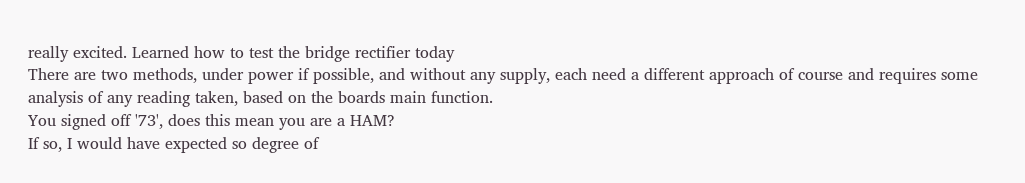really excited. Learned how to test the bridge rectifier today
There are two methods, under power if possible, and without any supply, each need a different approach of course and requires some analysis of any reading taken, based on the boards main function.
You signed off '73', does this mean you are a HAM?
If so, I would have expected so degree of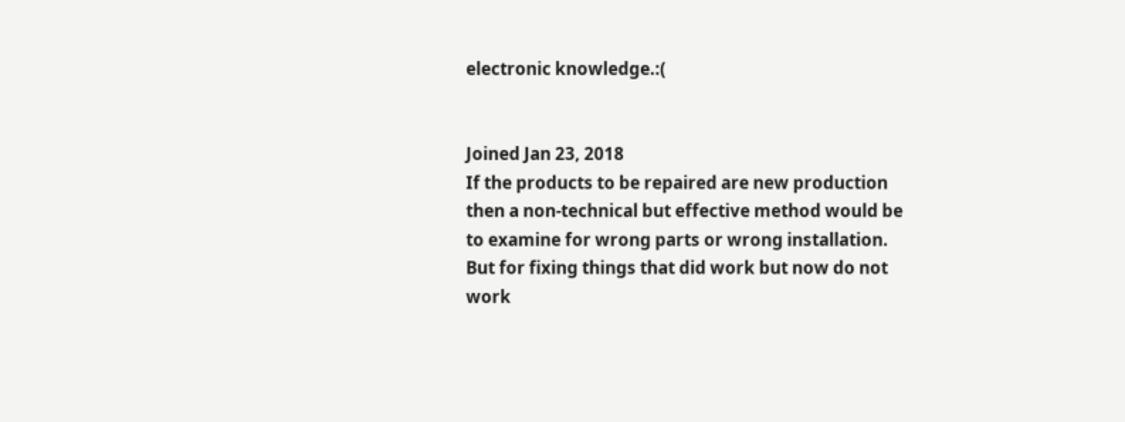electronic knowledge.:(


Joined Jan 23, 2018
If the products to be repaired are new production then a non-technical but effective method would be to examine for wrong parts or wrong installation. But for fixing things that did work but now do not work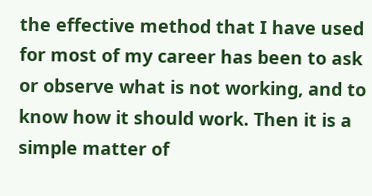the effective method that I have used for most of my career has been to ask or observe what is not working, and to know how it should work. Then it is a simple matter of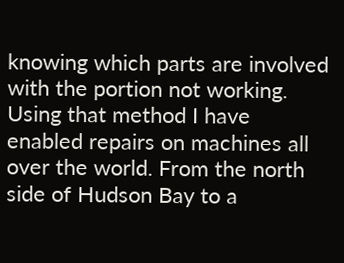knowing which parts are involved with the portion not working. Using that method I have enabled repairs on machines all over the world. From the north side of Hudson Bay to a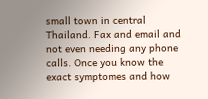small town in central Thailand. Fax and email and not even needing any phone calls. Once you know the exact symptomes and how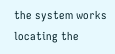the system works locating the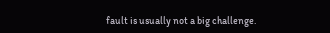fault is usually not a big challenge.